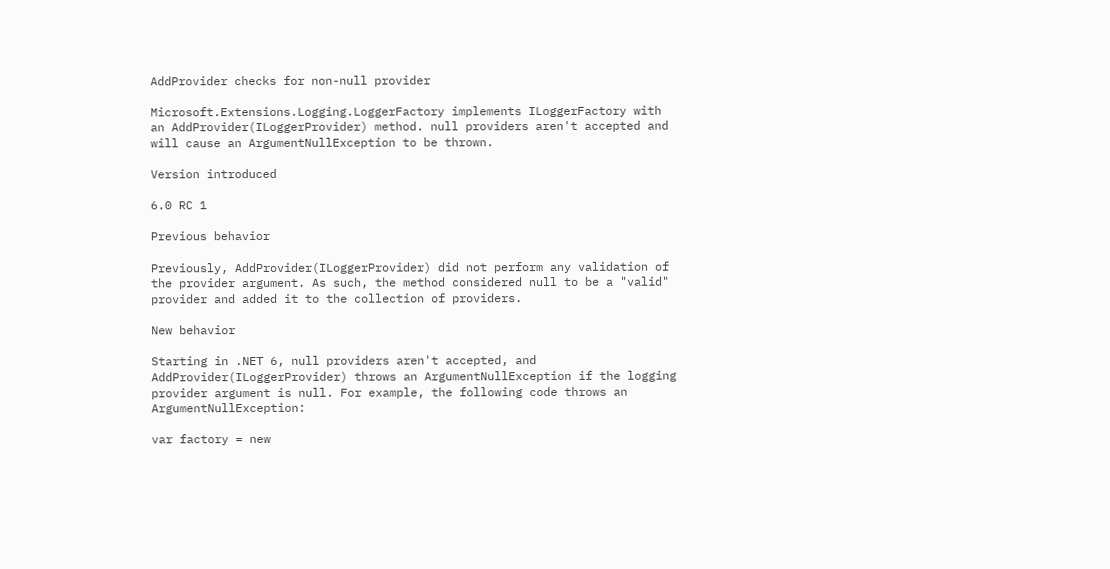AddProvider checks for non-null provider

Microsoft.Extensions.Logging.LoggerFactory implements ILoggerFactory with an AddProvider(ILoggerProvider) method. null providers aren't accepted and will cause an ArgumentNullException to be thrown.

Version introduced

6.0 RC 1

Previous behavior

Previously, AddProvider(ILoggerProvider) did not perform any validation of the provider argument. As such, the method considered null to be a "valid" provider and added it to the collection of providers.

New behavior

Starting in .NET 6, null providers aren't accepted, and AddProvider(ILoggerProvider) throws an ArgumentNullException if the logging provider argument is null. For example, the following code throws an ArgumentNullException:

var factory = new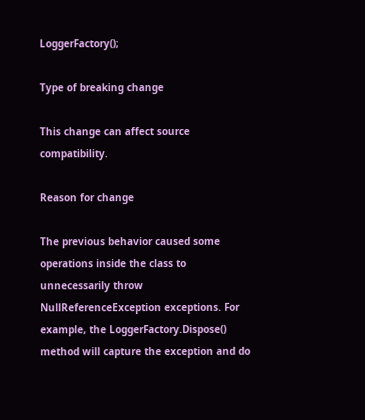LoggerFactory();

Type of breaking change

This change can affect source compatibility.

Reason for change

The previous behavior caused some operations inside the class to unnecessarily throw NullReferenceException exceptions. For example, the LoggerFactory.Dispose() method will capture the exception and do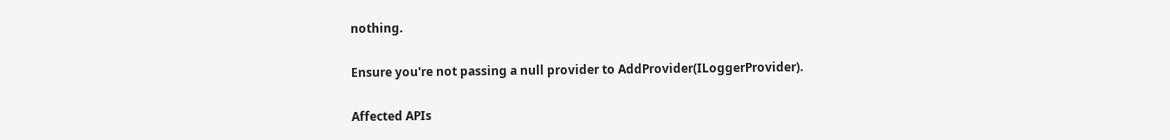nothing.

Ensure you're not passing a null provider to AddProvider(ILoggerProvider).

Affected APIs